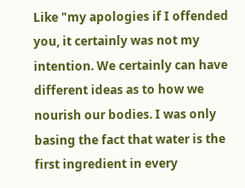Like "my apologies if I offended you, it certainly was not my intention. We certainly can have different ideas as to how we nourish our bodies. I was only basing the fact that water is the first ingredient in every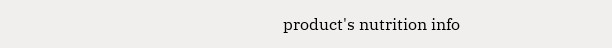product's nutrition info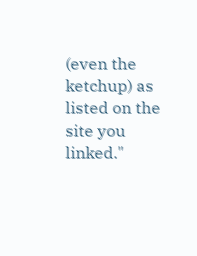(even the ketchup) as listed on the site you linked."